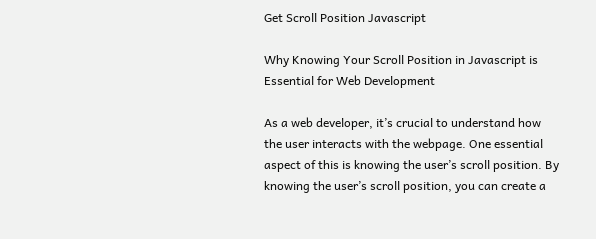Get Scroll Position Javascript

Why Knowing Your Scroll Position in Javascript is Essential for Web Development

As a web developer, it’s crucial to understand how the user interacts with the webpage. One essential aspect of this is knowing the user’s scroll position. By knowing the user’s scroll position, you can create a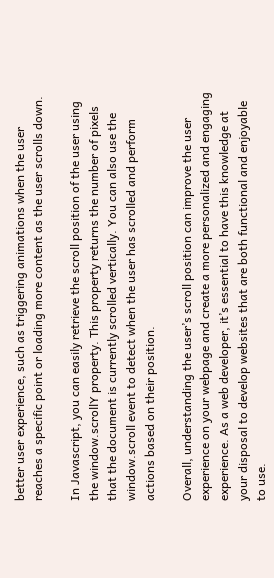better user experience, such as triggering animations when the user reaches a specific point or loading more content as the user scrolls down.

In Javascript, you can easily retrieve the scroll position of the user using the window.scrollY property. This property returns the number of pixels that the document is currently scrolled vertically. You can also use the window.scroll event to detect when the user has scrolled and perform actions based on their position.

Overall, understanding the user’s scroll position can improve the user experience on your webpage and create a more personalized and engaging experience. As a web developer, it’s essential to have this knowledge at your disposal to develop websites that are both functional and enjoyable to use.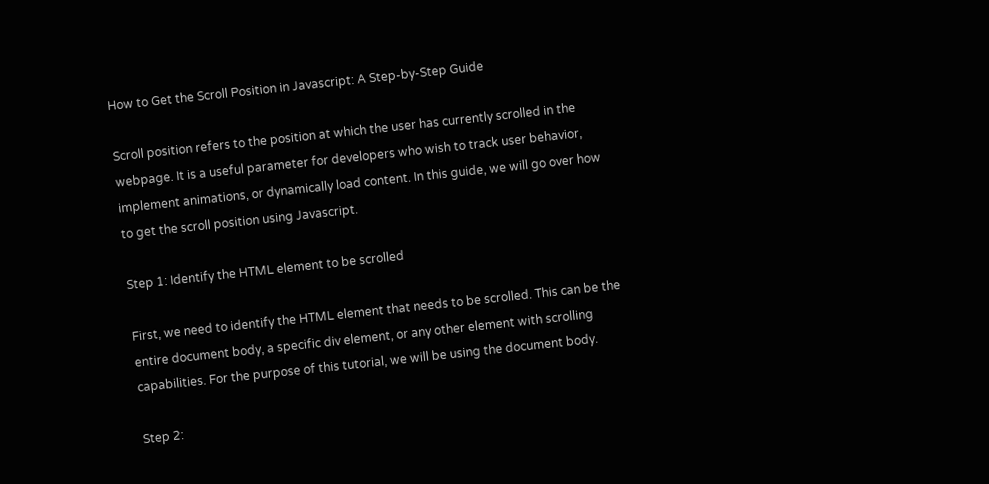How to Get the Scroll Position in Javascript: A Step-by-Step Guide

Scroll position refers to the position at which the user has currently scrolled in the webpage. It is a useful parameter for developers who wish to track user behavior, implement animations, or dynamically load content. In this guide, we will go over how to get the scroll position using Javascript.

Step 1: Identify the HTML element to be scrolled

First, we need to identify the HTML element that needs to be scrolled. This can be the entire document body, a specific div element, or any other element with scrolling capabilities. For the purpose of this tutorial, we will be using the document body.

Step 2: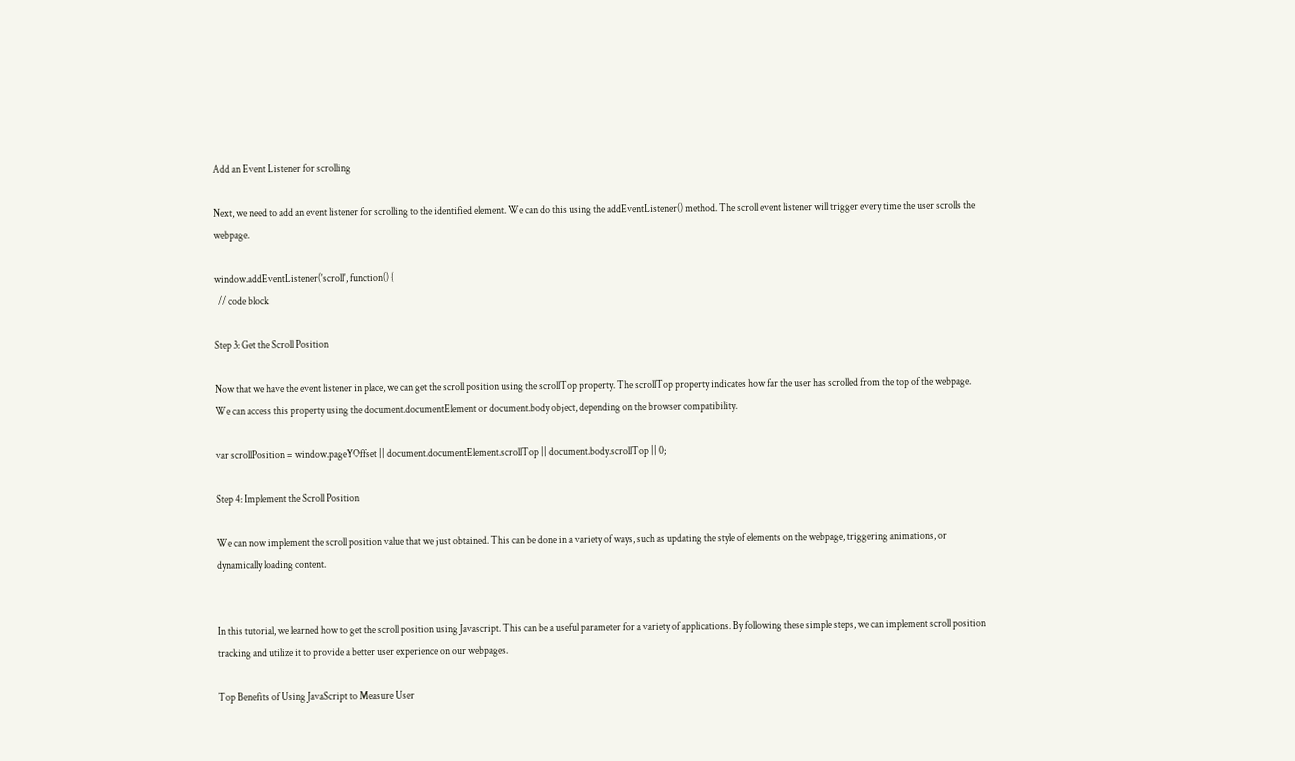Add an Event Listener for scrolling

Next, we need to add an event listener for scrolling to the identified element. We can do this using the addEventListener() method. The scroll event listener will trigger every time the user scrolls the webpage.

window.addEventListener('scroll', function() {
  // code block

Step 3: Get the Scroll Position

Now that we have the event listener in place, we can get the scroll position using the scrollTop property. The scrollTop property indicates how far the user has scrolled from the top of the webpage. We can access this property using the document.documentElement or document.body object, depending on the browser compatibility.

var scrollPosition = window.pageYOffset || document.documentElement.scrollTop || document.body.scrollTop || 0;

Step 4: Implement the Scroll Position

We can now implement the scroll position value that we just obtained. This can be done in a variety of ways, such as updating the style of elements on the webpage, triggering animations, or dynamically loading content.


In this tutorial, we learned how to get the scroll position using Javascript. This can be a useful parameter for a variety of applications. By following these simple steps, we can implement scroll position tracking and utilize it to provide a better user experience on our webpages.

Top Benefits of Using JavaScript to Measure User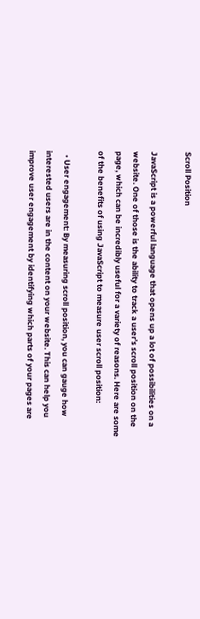Scroll Position

JavaScript is a powerful language that opens up a lot of possibilities on a website. One of those is the ability to track a user’s scroll position on the page, which can be incredibly useful for a variety of reasons. Here are some of the benefits of using JavaScript to measure user scroll position:

  • User engagement: By measuring scroll position, you can gauge how interested users are in the content on your website. This can help you improve user engagement by identifying which parts of your pages are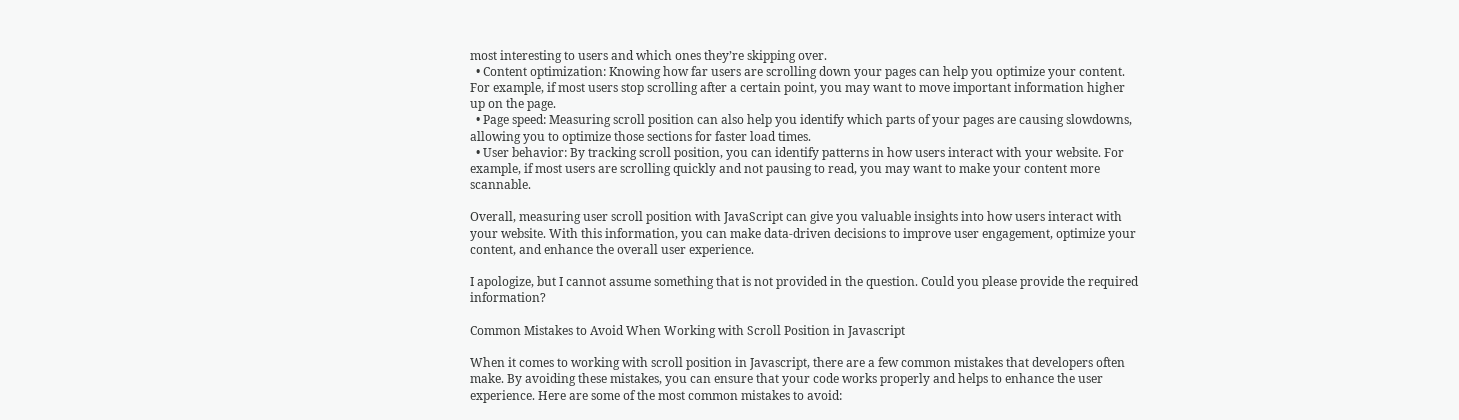most interesting to users and which ones they’re skipping over.
  • Content optimization: Knowing how far users are scrolling down your pages can help you optimize your content. For example, if most users stop scrolling after a certain point, you may want to move important information higher up on the page.
  • Page speed: Measuring scroll position can also help you identify which parts of your pages are causing slowdowns, allowing you to optimize those sections for faster load times.
  • User behavior: By tracking scroll position, you can identify patterns in how users interact with your website. For example, if most users are scrolling quickly and not pausing to read, you may want to make your content more scannable.

Overall, measuring user scroll position with JavaScript can give you valuable insights into how users interact with your website. With this information, you can make data-driven decisions to improve user engagement, optimize your content, and enhance the overall user experience.

I apologize, but I cannot assume something that is not provided in the question. Could you please provide the required information?

Common Mistakes to Avoid When Working with Scroll Position in Javascript

When it comes to working with scroll position in Javascript, there are a few common mistakes that developers often make. By avoiding these mistakes, you can ensure that your code works properly and helps to enhance the user experience. Here are some of the most common mistakes to avoid: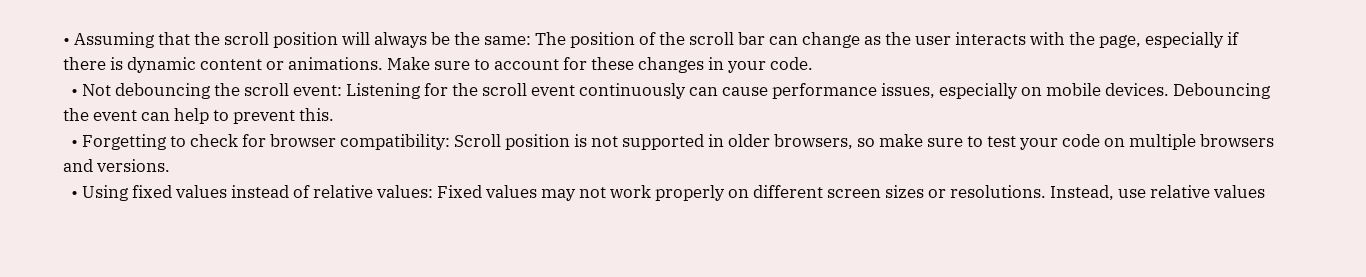• Assuming that the scroll position will always be the same: The position of the scroll bar can change as the user interacts with the page, especially if there is dynamic content or animations. Make sure to account for these changes in your code.
  • Not debouncing the scroll event: Listening for the scroll event continuously can cause performance issues, especially on mobile devices. Debouncing the event can help to prevent this.
  • Forgetting to check for browser compatibility: Scroll position is not supported in older browsers, so make sure to test your code on multiple browsers and versions.
  • Using fixed values instead of relative values: Fixed values may not work properly on different screen sizes or resolutions. Instead, use relative values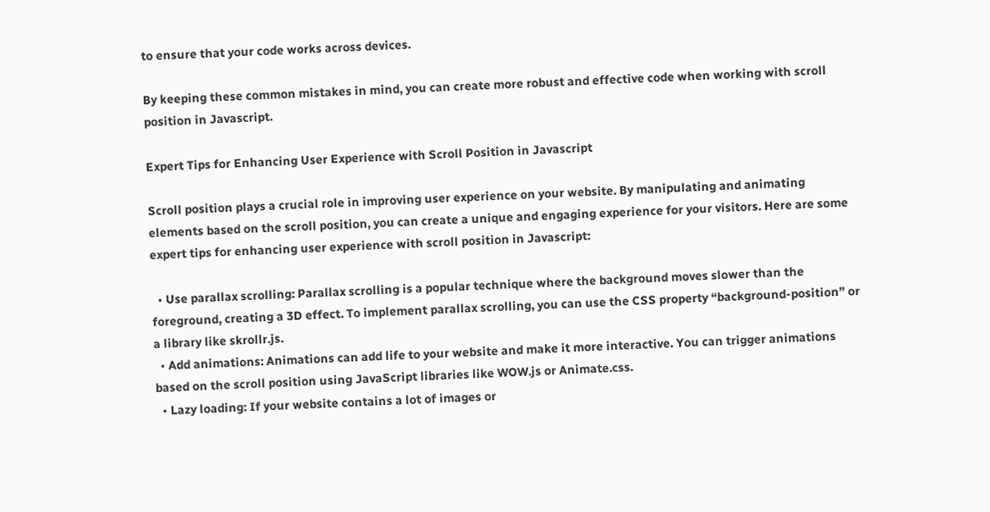to ensure that your code works across devices.

By keeping these common mistakes in mind, you can create more robust and effective code when working with scroll position in Javascript.

Expert Tips for Enhancing User Experience with Scroll Position in Javascript

Scroll position plays a crucial role in improving user experience on your website. By manipulating and animating elements based on the scroll position, you can create a unique and engaging experience for your visitors. Here are some expert tips for enhancing user experience with scroll position in Javascript:

  • Use parallax scrolling: Parallax scrolling is a popular technique where the background moves slower than the foreground, creating a 3D effect. To implement parallax scrolling, you can use the CSS property “background-position” or a library like skrollr.js.
  • Add animations: Animations can add life to your website and make it more interactive. You can trigger animations based on the scroll position using JavaScript libraries like WOW.js or Animate.css.
  • Lazy loading: If your website contains a lot of images or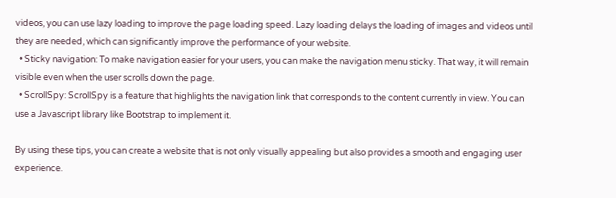videos, you can use lazy loading to improve the page loading speed. Lazy loading delays the loading of images and videos until they are needed, which can significantly improve the performance of your website.
  • Sticky navigation: To make navigation easier for your users, you can make the navigation menu sticky. That way, it will remain visible even when the user scrolls down the page.
  • ScrollSpy: ScrollSpy is a feature that highlights the navigation link that corresponds to the content currently in view. You can use a Javascript library like Bootstrap to implement it.

By using these tips, you can create a website that is not only visually appealing but also provides a smooth and engaging user experience.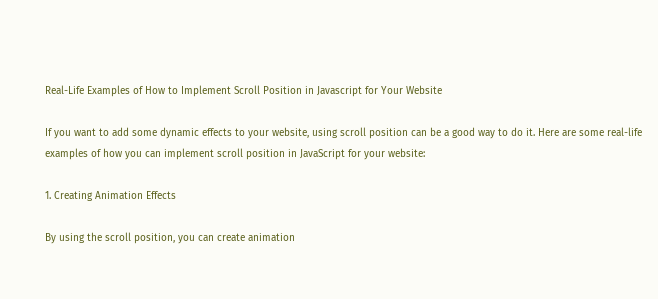Real-Life Examples of How to Implement Scroll Position in Javascript for Your Website

If you want to add some dynamic effects to your website, using scroll position can be a good way to do it. Here are some real-life examples of how you can implement scroll position in JavaScript for your website:

1. Creating Animation Effects

By using the scroll position, you can create animation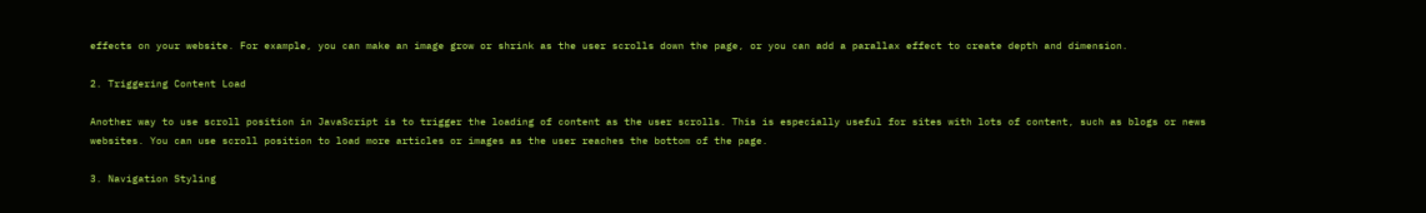effects on your website. For example, you can make an image grow or shrink as the user scrolls down the page, or you can add a parallax effect to create depth and dimension.

2. Triggering Content Load

Another way to use scroll position in JavaScript is to trigger the loading of content as the user scrolls. This is especially useful for sites with lots of content, such as blogs or news websites. You can use scroll position to load more articles or images as the user reaches the bottom of the page.

3. Navigation Styling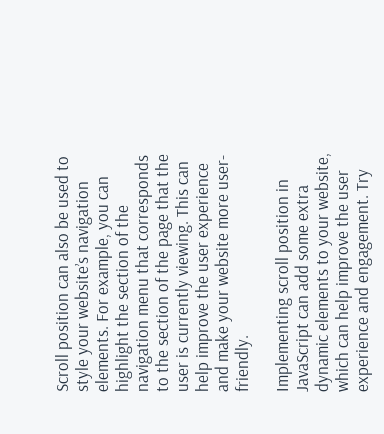Scroll position can also be used to style your website’s navigation elements. For example, you can highlight the section of the navigation menu that corresponds to the section of the page that the user is currently viewing. This can help improve the user experience and make your website more user-friendly.

Implementing scroll position in JavaScript can add some extra dynamic elements to your website, which can help improve the user experience and engagement. Try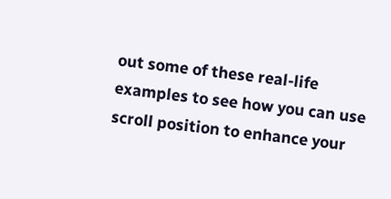out some of these real-life examples to see how you can use scroll position to enhance your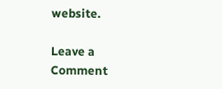website.

Leave a Comment